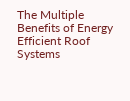The Multiple Benefits of Energy Efficient Roof Systems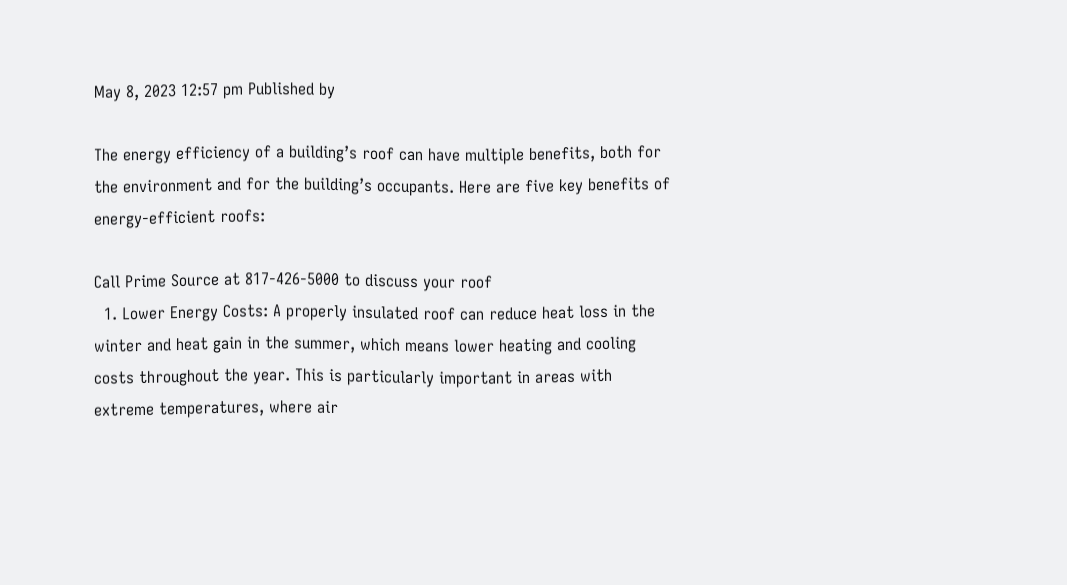May 8, 2023 12:57 pm Published by

The energy efficiency of a building’s roof can have multiple benefits, both for the environment and for the building’s occupants. Here are five key benefits of energy-efficient roofs:

Call Prime Source at 817-426-5000 to discuss your roof
  1. Lower Energy Costs: A properly insulated roof can reduce heat loss in the winter and heat gain in the summer, which means lower heating and cooling costs throughout the year. This is particularly important in areas with extreme temperatures, where air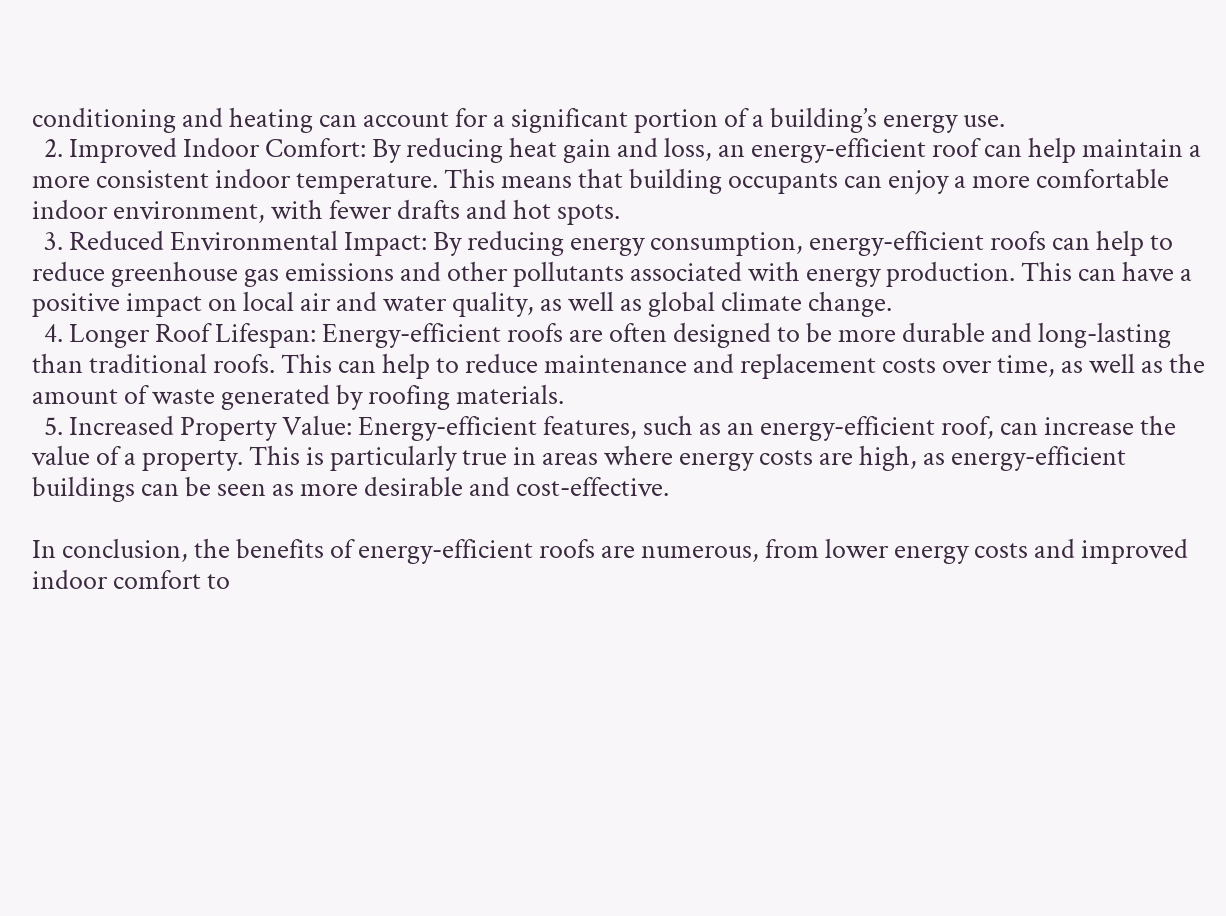conditioning and heating can account for a significant portion of a building’s energy use.
  2. Improved Indoor Comfort: By reducing heat gain and loss, an energy-efficient roof can help maintain a more consistent indoor temperature. This means that building occupants can enjoy a more comfortable indoor environment, with fewer drafts and hot spots.
  3. Reduced Environmental Impact: By reducing energy consumption, energy-efficient roofs can help to reduce greenhouse gas emissions and other pollutants associated with energy production. This can have a positive impact on local air and water quality, as well as global climate change.
  4. Longer Roof Lifespan: Energy-efficient roofs are often designed to be more durable and long-lasting than traditional roofs. This can help to reduce maintenance and replacement costs over time, as well as the amount of waste generated by roofing materials.
  5. Increased Property Value: Energy-efficient features, such as an energy-efficient roof, can increase the value of a property. This is particularly true in areas where energy costs are high, as energy-efficient buildings can be seen as more desirable and cost-effective.

In conclusion, the benefits of energy-efficient roofs are numerous, from lower energy costs and improved indoor comfort to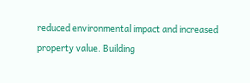reduced environmental impact and increased property value. Building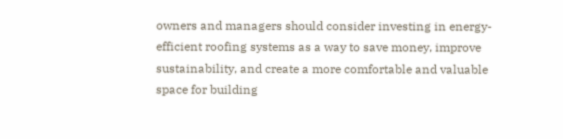owners and managers should consider investing in energy-efficient roofing systems as a way to save money, improve sustainability, and create a more comfortable and valuable space for building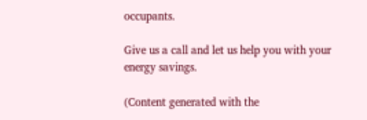occupants.

Give us a call and let us help you with your energy savings.

(Content generated with the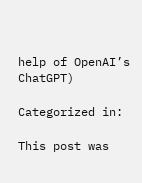help of OpenAI’s ChatGPT)

Categorized in:

This post was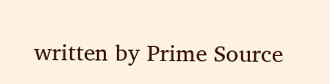written by Prime Source